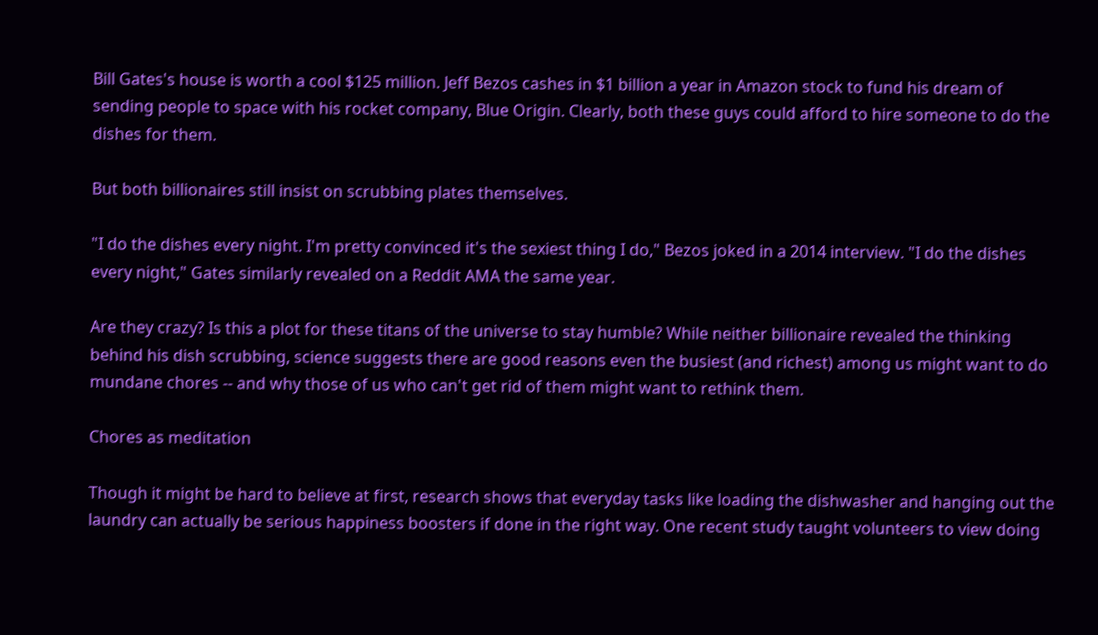Bill Gates's house is worth a cool $125 million. Jeff Bezos cashes in $1 billion a year in Amazon stock to fund his dream of sending people to space with his rocket company, Blue Origin. Clearly, both these guys could afford to hire someone to do the dishes for them.

But both billionaires still insist on scrubbing plates themselves.

"I do the dishes every night. I'm pretty convinced it's the sexiest thing I do," Bezos joked in a 2014 interview. "I do the dishes every night," Gates similarly revealed on a Reddit AMA the same year.

Are they crazy? Is this a plot for these titans of the universe to stay humble? While neither billionaire revealed the thinking behind his dish scrubbing, science suggests there are good reasons even the busiest (and richest) among us might want to do mundane chores -- and why those of us who can't get rid of them might want to rethink them.

Chores as meditation

Though it might be hard to believe at first, research shows that everyday tasks like loading the dishwasher and hanging out the laundry can actually be serious happiness boosters if done in the right way. One recent study taught volunteers to view doing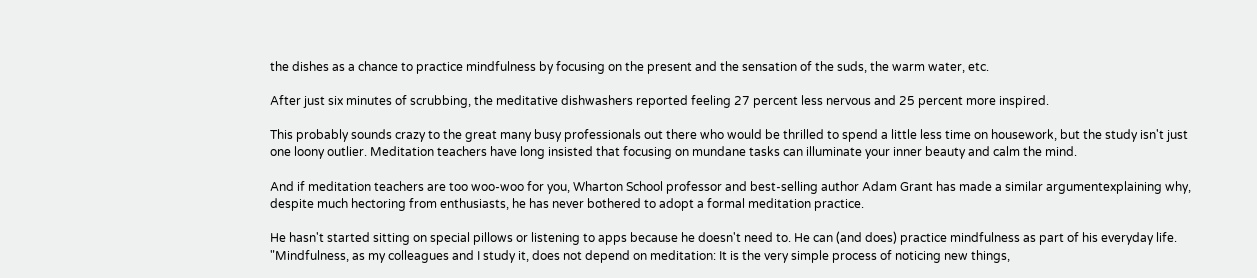the dishes as a chance to practice mindfulness by focusing on the present and the sensation of the suds, the warm water, etc.

After just six minutes of scrubbing, the meditative dishwashers reported feeling 27 percent less nervous and 25 percent more inspired.

This probably sounds crazy to the great many busy professionals out there who would be thrilled to spend a little less time on housework, but the study isn't just one loony outlier. Meditation teachers have long insisted that focusing on mundane tasks can illuminate your inner beauty and calm the mind.

And if meditation teachers are too woo-woo for you, Wharton School professor and best-selling author Adam Grant has made a similar argumentexplaining why, despite much hectoring from enthusiasts, he has never bothered to adopt a formal meditation practice.

He hasn't started sitting on special pillows or listening to apps because he doesn't need to. He can (and does) practice mindfulness as part of his everyday life. "Mindfulness, as my colleagues and I study it, does not depend on meditation: It is the very simple process of noticing new things,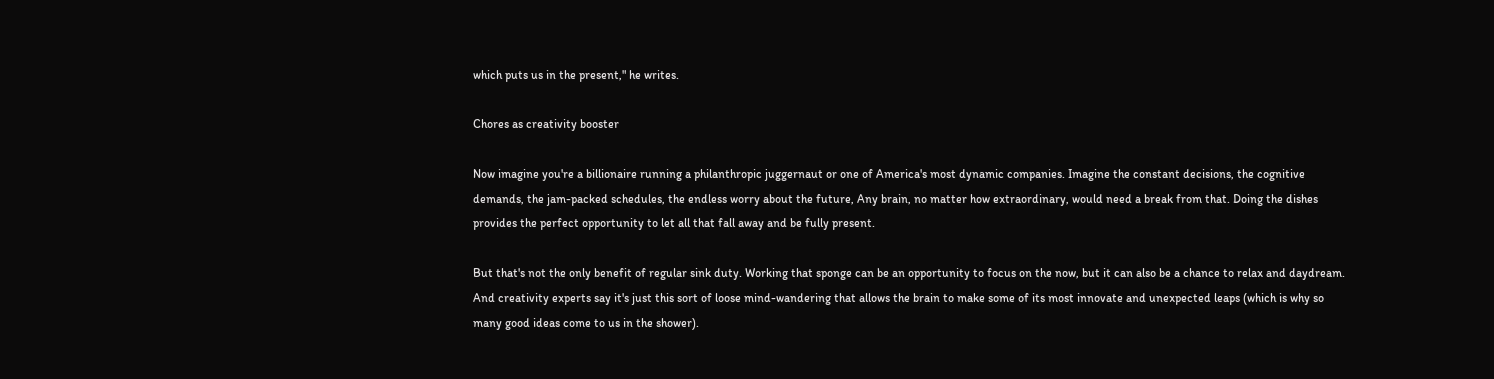which puts us in the present," he writes.

Chores as creativity booster

Now imagine you're a billionaire running a philanthropic juggernaut or one of America's most dynamic companies. Imagine the constant decisions, the cognitive demands, the jam-packed schedules, the endless worry about the future, Any brain, no matter how extraordinary, would need a break from that. Doing the dishes provides the perfect opportunity to let all that fall away and be fully present.

But that's not the only benefit of regular sink duty. Working that sponge can be an opportunity to focus on the now, but it can also be a chance to relax and daydream. And creativity experts say it's just this sort of loose mind-wandering that allows the brain to make some of its most innovate and unexpected leaps (which is why so many good ideas come to us in the shower).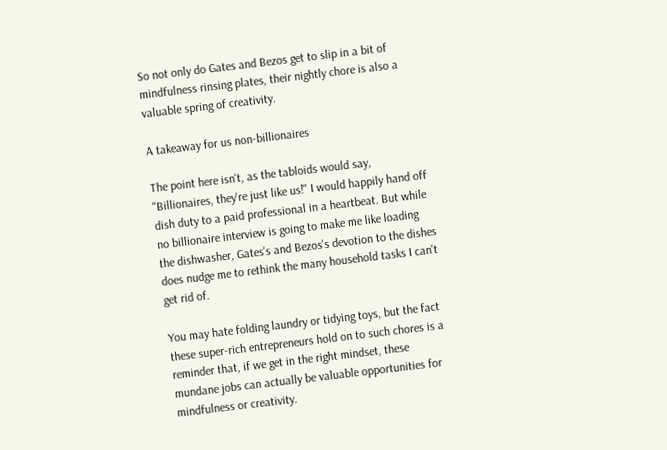So not only do Gates and Bezos get to slip in a bit of mindfulness rinsing plates, their nightly chore is also a valuable spring of creativity.

A takeaway for us non-billionaires

The point here isn't, as the tabloids would say, "Billionaires, they're just like us!" I would happily hand off dish duty to a paid professional in a heartbeat. But while no billionaire interview is going to make me like loading the dishwasher, Gates's and Bezos's devotion to the dishes does nudge me to rethink the many household tasks I can't get rid of.

You may hate folding laundry or tidying toys, but the fact these super-rich entrepreneurs hold on to such chores is a reminder that, if we get in the right mindset, these mundane jobs can actually be valuable opportunities for mindfulness or creativity.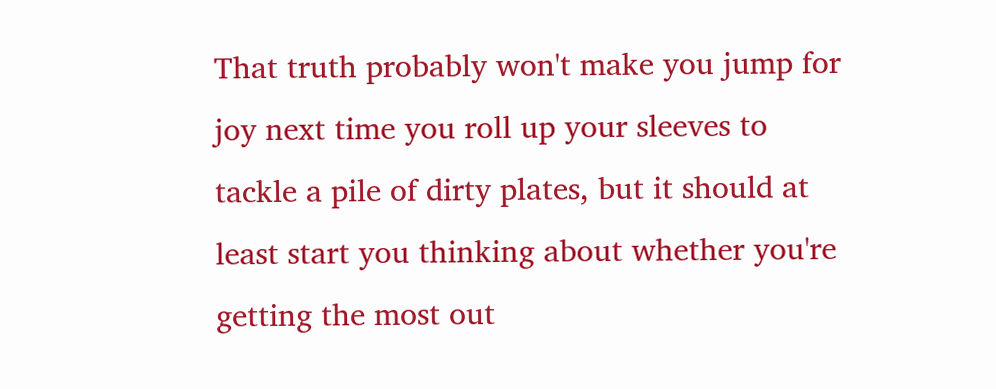That truth probably won't make you jump for joy next time you roll up your sleeves to tackle a pile of dirty plates, but it should at least start you thinking about whether you're getting the most out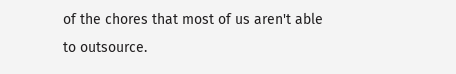of the chores that most of us aren't able to outsource.